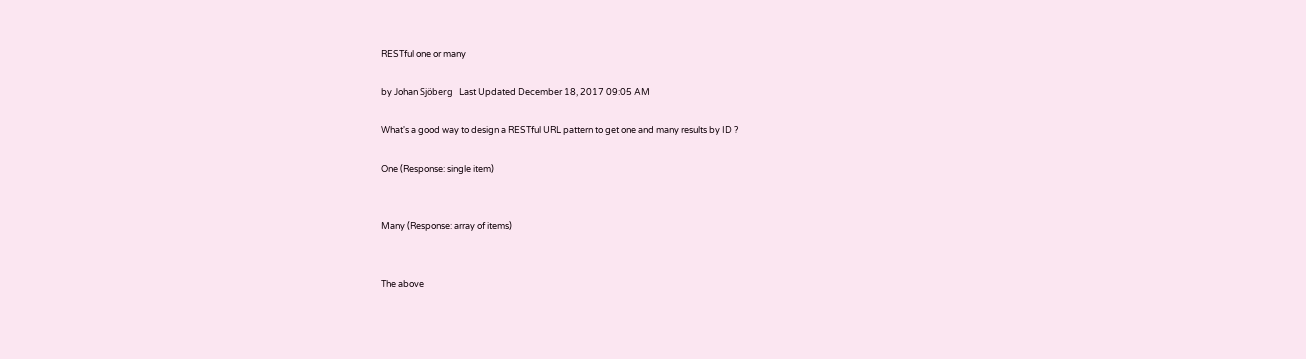RESTful one or many

by Johan Sjöberg   Last Updated December 18, 2017 09:05 AM

What's a good way to design a RESTful URL pattern to get one and many results by ID ?

One (Response: single item)


Many (Response: array of items)


The above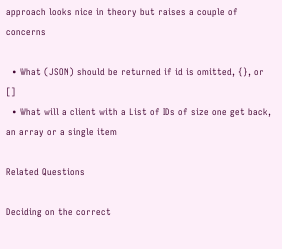approach looks nice in theory but raises a couple of concerns

  • What (JSON) should be returned if id is omitted, {}, or []
  • What will a client with a List of IDs of size one get back, an array or a single item

Related Questions

Deciding on the correct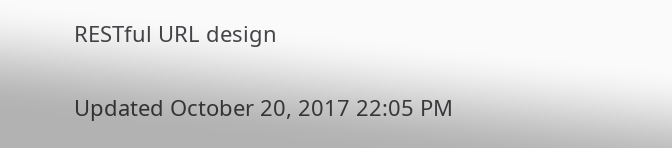RESTful URL design

Updated October 20, 2017 22:05 PM